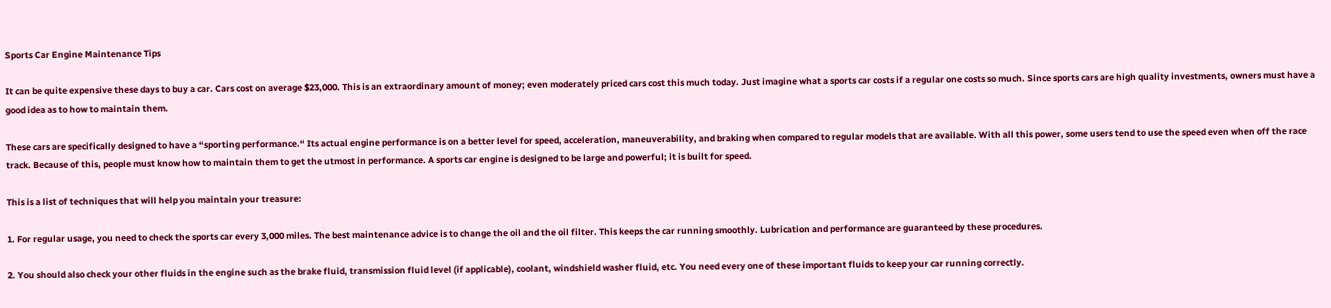Sports Car Engine Maintenance Tips

It can be quite expensive these days to buy a car. Cars cost on average $23,000. This is an extraordinary amount of money; even moderately priced cars cost this much today. Just imagine what a sports car costs if a regular one costs so much. Since sports cars are high quality investments, owners must have a good idea as to how to maintain them.

These cars are specifically designed to have a “sporting performance.“ Its actual engine performance is on a better level for speed, acceleration, maneuverability, and braking when compared to regular models that are available. With all this power, some users tend to use the speed even when off the race track. Because of this, people must know how to maintain them to get the utmost in performance. A sports car engine is designed to be large and powerful; it is built for speed.

This is a list of techniques that will help you maintain your treasure:

1. For regular usage, you need to check the sports car every 3,000 miles. The best maintenance advice is to change the oil and the oil filter. This keeps the car running smoothly. Lubrication and performance are guaranteed by these procedures.

2. You should also check your other fluids in the engine such as the brake fluid, transmission fluid level (if applicable), coolant, windshield washer fluid, etc. You need every one of these important fluids to keep your car running correctly.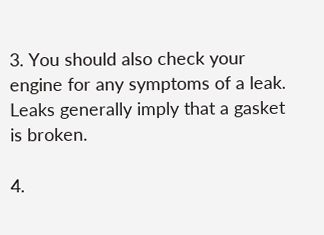3. You should also check your engine for any symptoms of a leak. Leaks generally imply that a gasket is broken.

4.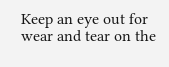Keep an eye out for wear and tear on the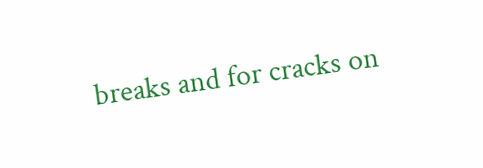breaks and for cracks on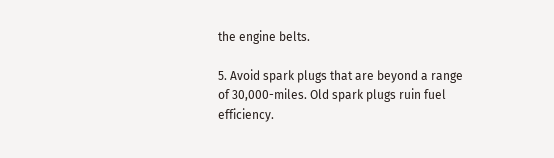the engine belts.

5. Avoid spark plugs that are beyond a range of 30,000-miles. Old spark plugs ruin fuel efficiency.